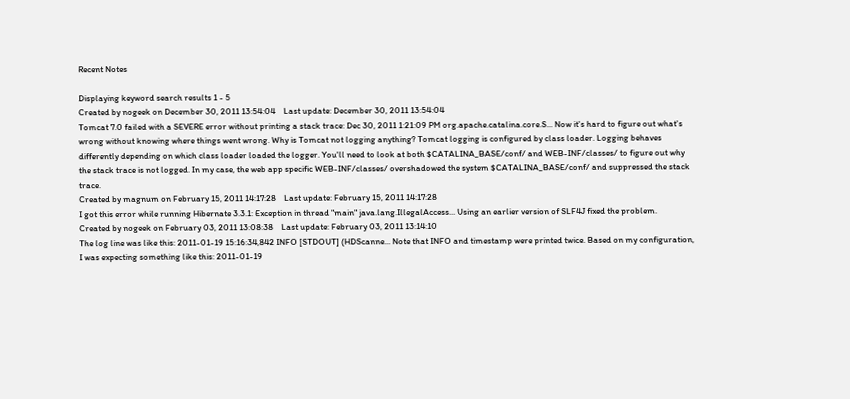Recent Notes

Displaying keyword search results 1 - 5
Created by nogeek on December 30, 2011 13:54:04    Last update: December 30, 2011 13:54:04
Tomcat 7.0 failed with a SEVERE error without printing a stack trace: Dec 30, 2011 1:21:09 PM org.apache.catalina.core.S... Now it's hard to figure out what's wrong without knowing where things went wrong. Why is Tomcat not logging anything? Tomcat logging is configured by class loader. Logging behaves differently depending on which class loader loaded the logger. You'll need to look at both $CATALINA_BASE/conf/ and WEB-INF/classes/ to figure out why the stack trace is not logged. In my case, the web app specific WEB-INF/classes/ overshadowed the system $CATALINA_BASE/conf/ and suppressed the stack trace.
Created by magnum on February 15, 2011 14:17:28    Last update: February 15, 2011 14:17:28
I got this error while running Hibernate 3.3.1: Exception in thread "main" java.lang.IllegalAccess... Using an earlier version of SLF4J fixed the problem.
Created by nogeek on February 03, 2011 13:08:38    Last update: February 03, 2011 13:14:10
The log line was like this: 2011-01-19 15:16:34,842 INFO [STDOUT] (HDScanne... Note that INFO and timestamp were printed twice. Based on my configuration, I was expecting something like this: 2011-01-19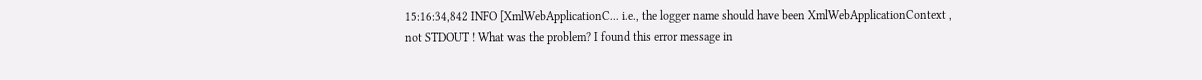15:16:34,842 INFO [XmlWebApplicationC... i.e., the logger name should have been XmlWebApplicationContext , not STDOUT ! What was the problem? I found this error message in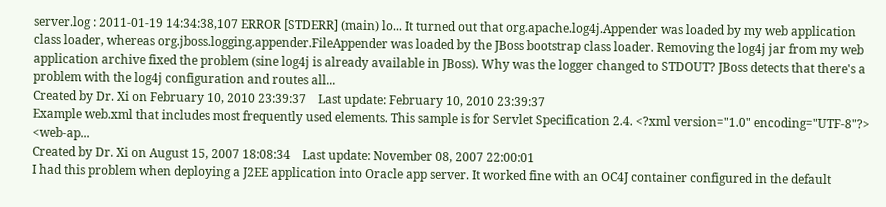server.log : 2011-01-19 14:34:38,107 ERROR [STDERR] (main) lo... It turned out that org.apache.log4j.Appender was loaded by my web application class loader, whereas org.jboss.logging.appender.FileAppender was loaded by the JBoss bootstrap class loader. Removing the log4j jar from my web application archive fixed the problem (sine log4j is already available in JBoss). Why was the logger changed to STDOUT? JBoss detects that there's a problem with the log4j configuration and routes all...
Created by Dr. Xi on February 10, 2010 23:39:37    Last update: February 10, 2010 23:39:37
Example web.xml that includes most frequently used elements. This sample is for Servlet Specification 2.4. <?xml version="1.0" encoding="UTF-8"?> <web-ap...
Created by Dr. Xi on August 15, 2007 18:08:34    Last update: November 08, 2007 22:00:01
I had this problem when deploying a J2EE application into Oracle app server. It worked fine with an OC4J container configured in the default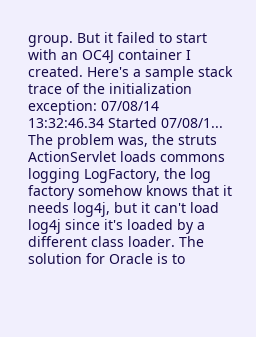group. But it failed to start with an OC4J container I created. Here's a sample stack trace of the initialization exception: 07/08/14 13:32:46.34 Started 07/08/1... The problem was, the struts ActionServlet loads commons logging LogFactory, the log factory somehow knows that it needs log4j, but it can't load log4j since it's loaded by a different class loader. The solution for Oracle is to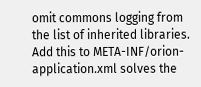omit commons logging from the list of inherited libraries. Add this to META-INF/orion-application.xml solves the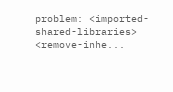problem: <imported-shared-libraries> <remove-inhe...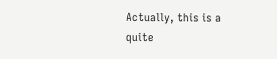Actually, this is a quite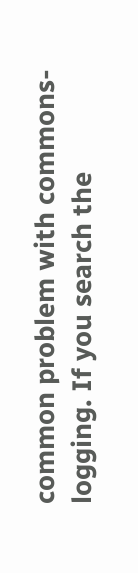common problem with commons-logging. If you search the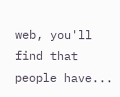web, you'll find that people have...